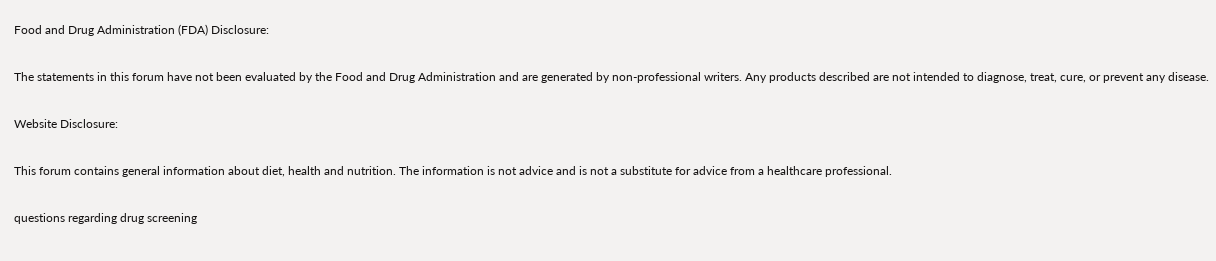Food and Drug Administration (FDA) Disclosure:

The statements in this forum have not been evaluated by the Food and Drug Administration and are generated by non-professional writers. Any products described are not intended to diagnose, treat, cure, or prevent any disease.

Website Disclosure:

This forum contains general information about diet, health and nutrition. The information is not advice and is not a substitute for advice from a healthcare professional.

questions regarding drug screening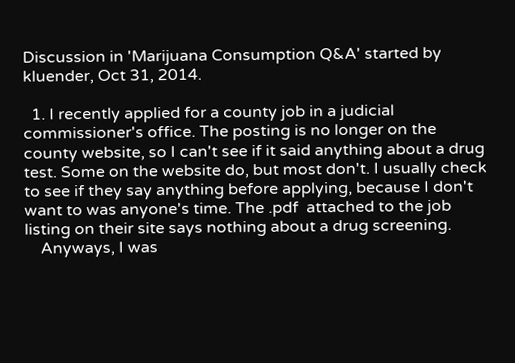Discussion in 'Marijuana Consumption Q&A' started by kluender, Oct 31, 2014.

  1. I recently applied for a county job in a judicial commissioner's office. The posting is no longer on the county website, so I can't see if it said anything about a drug test. Some on the website do, but most don't. I usually check to see if they say anything before applying, because I don't want to was anyone's time. The .pdf  attached to the job listing on their site says nothing about a drug screening.
    Anyways, I was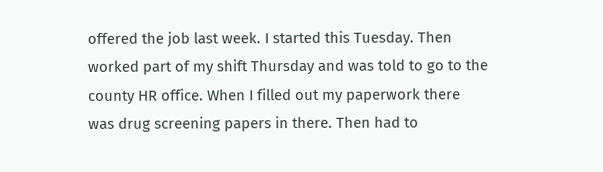offered the job last week. I started this Tuesday. Then worked part of my shift Thursday and was told to go to the county HR office. When I filled out my paperwork there was drug screening papers in there. Then had to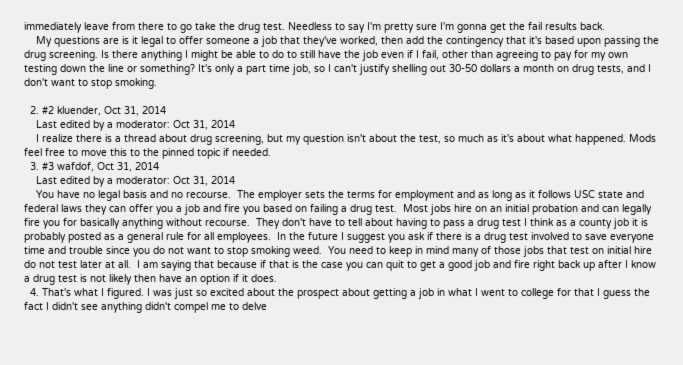immediately leave from there to go take the drug test. Needless to say I'm pretty sure I'm gonna get the fail results back.
    My questions are is it legal to offer someone a job that they've worked, then add the contingency that it's based upon passing the drug screening. Is there anything I might be able to do to still have the job even if I fail, other than agreeing to pay for my own testing down the line or something? It's only a part time job, so I can't justify shelling out 30-50 dollars a month on drug tests, and I don't want to stop smoking.

  2. #2 kluender, Oct 31, 2014
    Last edited by a moderator: Oct 31, 2014
    I realize there is a thread about drug screening, but my question isn't about the test, so much as it's about what happened. Mods feel free to move this to the pinned topic if needed.
  3. #3 wafdof, Oct 31, 2014
    Last edited by a moderator: Oct 31, 2014
    You have no legal basis and no recourse.  The employer sets the terms for employment and as long as it follows USC state and federal laws they can offer you a job and fire you based on failing a drug test.  Most jobs hire on an initial probation and can legally fire you for basically anything without recourse.  They don't have to tell about having to pass a drug test I think as a county job it is probably posted as a general rule for all employees.  In the future I suggest you ask if there is a drug test involved to save everyone time and trouble since you do not want to stop smoking weed.  You need to keep in mind many of those jobs that test on initial hire do not test later at all.  I am saying that because if that is the case you can quit to get a good job and fire right back up after I know a drug test is not likely then have an option if it does.
  4. That's what I figured. I was just so excited about the prospect about getting a job in what I went to college for that I guess the fact I didn't see anything didn't compel me to delve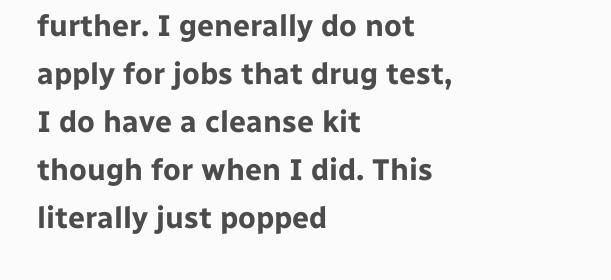further. I generally do not apply for jobs that drug test, I do have a cleanse kit though for when I did. This literally just popped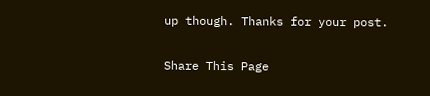up though. Thanks for your post.

Share This Page